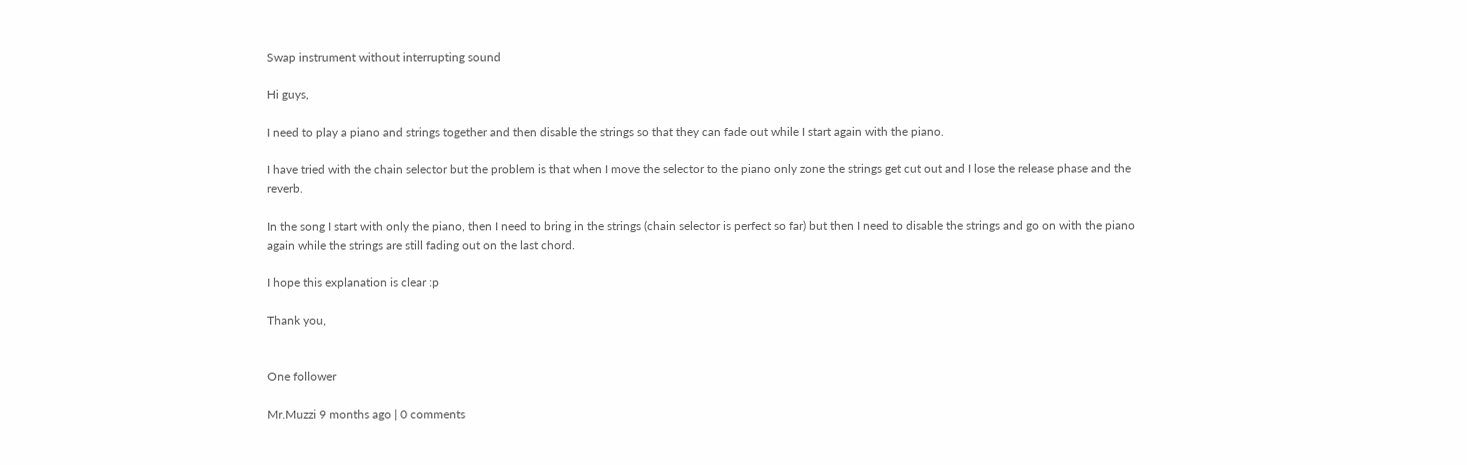Swap instrument without interrupting sound

Hi guys,

I need to play a piano and strings together and then disable the strings so that they can fade out while I start again with the piano.

I have tried with the chain selector but the problem is that when I move the selector to the piano only zone the strings get cut out and I lose the release phase and the reverb.

In the song I start with only the piano, then I need to bring in the strings (chain selector is perfect so far) but then I need to disable the strings and go on with the piano again while the strings are still fading out on the last chord.

I hope this explanation is clear :p

Thank you,


One follower

Mr.Muzzi 9 months ago | 0 comments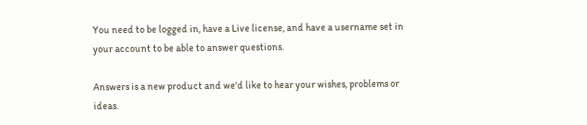You need to be logged in, have a Live license, and have a username set in your account to be able to answer questions.

Answers is a new product and we'd like to hear your wishes, problems or ideas.